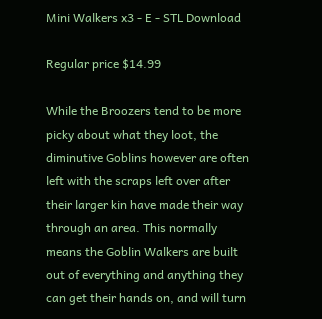Mini Walkers x3 - E - STL Download

Regular price $14.99

While the Broozers tend to be more picky about what they loot, the diminutive Goblins however are often left with the scraps left over after their larger kin have made their way through an area. This normally means the Goblin Walkers are built out of everything and anything they can get their hands on, and will turn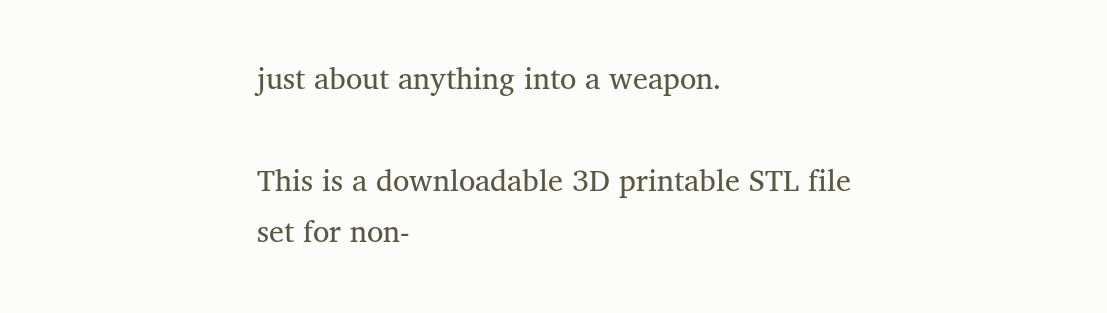just about anything into a weapon.

This is a downloadable 3D printable STL file set for non-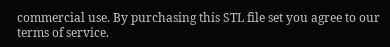commercial use. By purchasing this STL file set you agree to our terms of service.